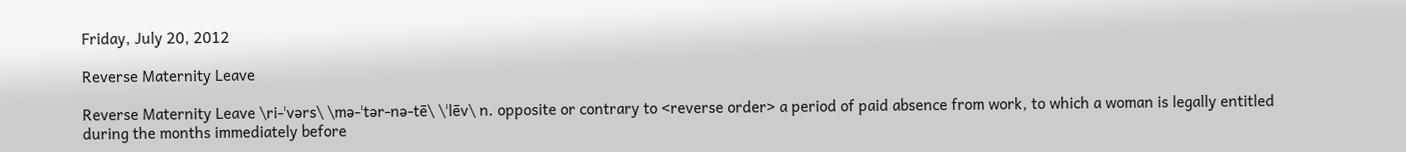Friday, July 20, 2012

Reverse Maternity Leave

Reverse Maternity Leave \ri-ˈvərs\ \mə-ˈtər-nə-tē\ \ˈlēv\ n. opposite or contrary to <reverse order> a period of paid absence from work, to which a woman is legally entitled during the months immediately before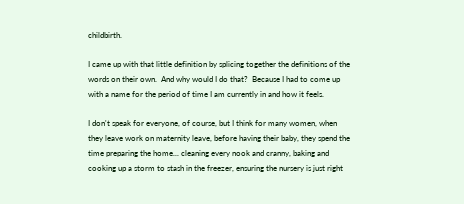childbirth.

I came up with that little definition by splicing together the definitions of the words on their own.  And why would I do that?  Because I had to come up with a name for the period of time I am currently in and how it feels.

I don't speak for everyone, of course, but I think for many women, when they leave work on maternity leave, before having their baby, they spend the time preparing the home... cleaning every nook and cranny, baking and cooking up a storm to stash in the freezer, ensuring the nursery is just right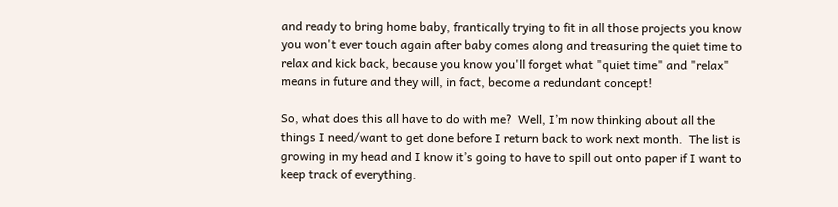and ready to bring home baby, frantically trying to fit in all those projects you know you won't ever touch again after baby comes along and treasuring the quiet time to relax and kick back, because you know you'll forget what "quiet time" and "relax" means in future and they will, in fact, become a redundant concept!

So, what does this all have to do with me?  Well, I’m now thinking about all the things I need/want to get done before I return back to work next month.  The list is growing in my head and I know it’s going to have to spill out onto paper if I want to keep track of everything.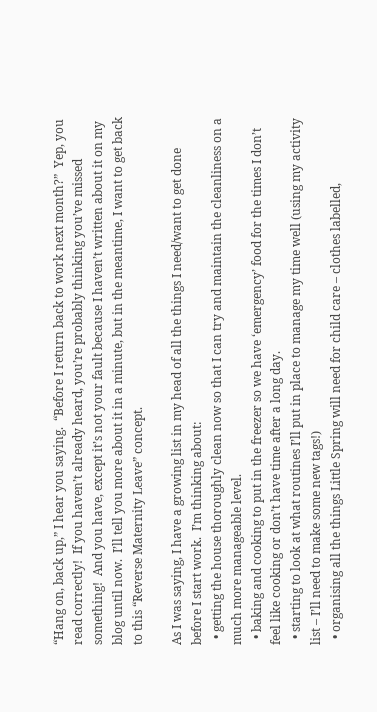“Hang on, back up,” I hear you saying.  “Before I return back to work next month?”  Yep, you read correctly!  If you haven’t already heard, you’re probably thinking you’ve missed something!  And you have, except it’s not your fault because I haven’t written about it on my blog until now.  I’ll tell you more about it in a minute, but in the meantime, I want to get back to this “Reverse Maternity Leave” concept.

As I was saying, I have a growing list in my head of all the things I need/want to get done before I start work.  I’m thinking about:
  • getting the house thoroughly clean now so that I can try and maintain the cleanliness on a much more manageable level.
  • baking and cooking to put in the freezer so we have ‘emergency’ food for the times I don’t feel like cooking or don’t have time after a long day.
  • starting to look at what routines I’ll put in place to manage my time well (using my activity list – I’ll need to make some new tags!)
  • organising all the things Little Spring will need for child care – clothes labelled,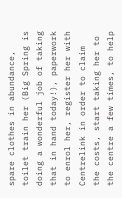spare clothes in abundance, toilet train her (Big Spring is doing a wonderful job of taking that in hand today!), paperwork to enrol her, register her with Centrelink in order to claim the costs, start taking her to the centre a few times, to help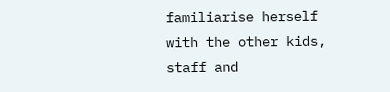familiarise herself with the other kids, staff and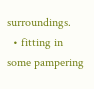surroundings.
  • fitting in some pampering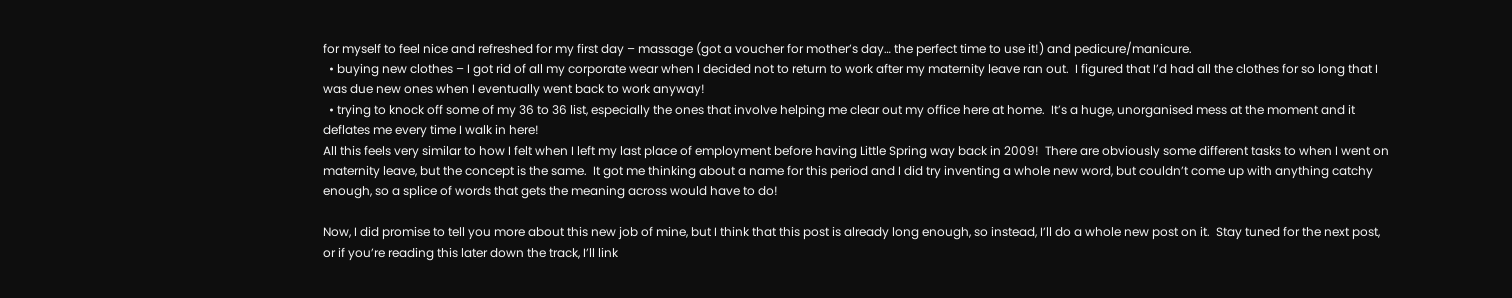for myself to feel nice and refreshed for my first day – massage (got a voucher for mother’s day… the perfect time to use it!) and pedicure/manicure.
  • buying new clothes – I got rid of all my corporate wear when I decided not to return to work after my maternity leave ran out.  I figured that I’d had all the clothes for so long that I was due new ones when I eventually went back to work anyway!
  • trying to knock off some of my 36 to 36 list, especially the ones that involve helping me clear out my office here at home.  It’s a huge, unorganised mess at the moment and it deflates me every time I walk in here!
All this feels very similar to how I felt when I left my last place of employment before having Little Spring way back in 2009!  There are obviously some different tasks to when I went on maternity leave, but the concept is the same.  It got me thinking about a name for this period and I did try inventing a whole new word, but couldn’t come up with anything catchy enough, so a splice of words that gets the meaning across would have to do!

Now, I did promise to tell you more about this new job of mine, but I think that this post is already long enough, so instead, I’ll do a whole new post on it.  Stay tuned for the next post, or if you’re reading this later down the track, I’ll link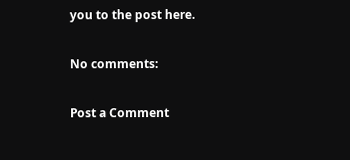you to the post here.

No comments:

Post a Comment